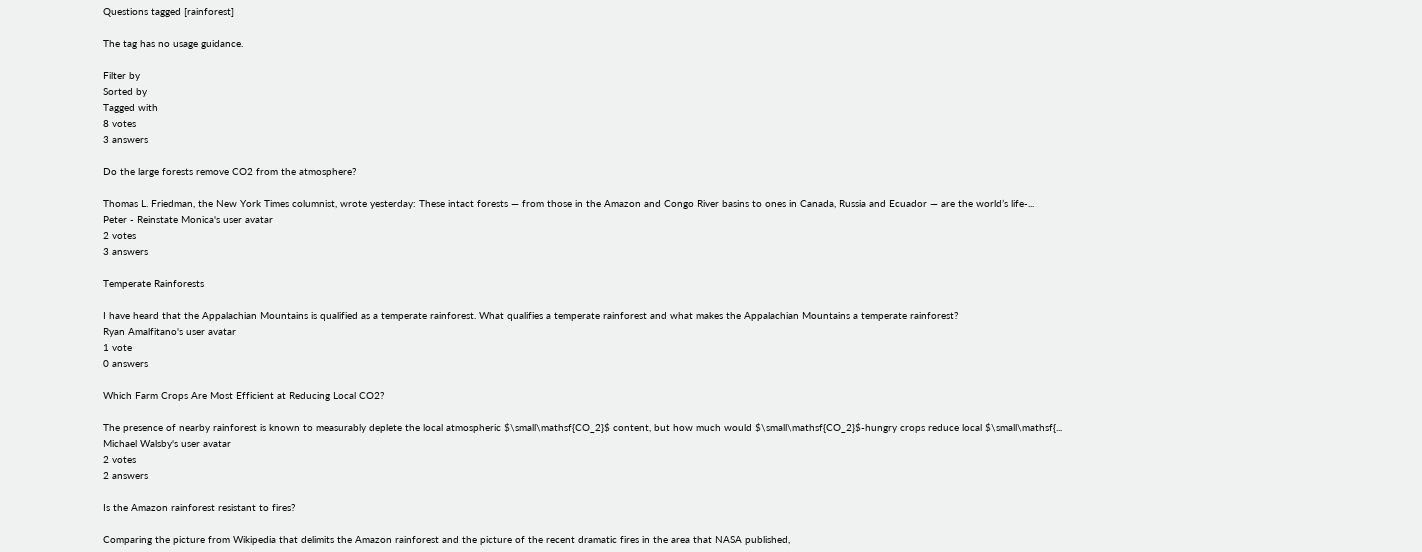Questions tagged [rainforest]

The tag has no usage guidance.

Filter by
Sorted by
Tagged with
8 votes
3 answers

Do the large forests remove CO2 from the atmosphere?

Thomas L. Friedman, the New York Times columnist, wrote yesterday: These intact forests — from those in the Amazon and Congo River basins to ones in Canada, Russia and Ecuador — are the world’s life-...
Peter - Reinstate Monica's user avatar
2 votes
3 answers

Temperate Rainforests

I have heard that the Appalachian Mountains is qualified as a temperate rainforest. What qualifies a temperate rainforest and what makes the Appalachian Mountains a temperate rainforest?
Ryan Amalfitano's user avatar
1 vote
0 answers

Which Farm Crops Are Most Efficient at Reducing Local CO2?

The presence of nearby rainforest is known to measurably deplete the local atmospheric $\small\mathsf{CO_2}$ content, but how much would $\small\mathsf{CO_2}$-hungry crops reduce local $\small\mathsf{...
Michael Walsby's user avatar
2 votes
2 answers

Is the Amazon rainforest resistant to fires?

Comparing the picture from Wikipedia that delimits the Amazon rainforest and the picture of the recent dramatic fires in the area that NASA published,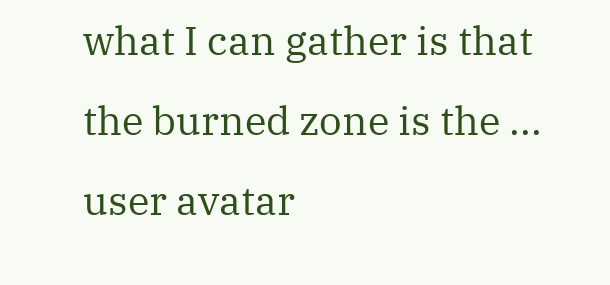what I can gather is that the burned zone is the ...
user avatar